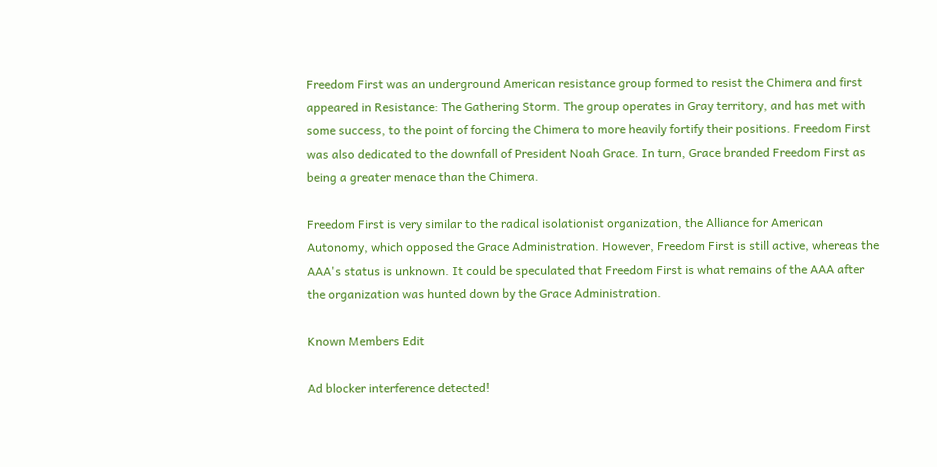Freedom First was an underground American resistance group formed to resist the Chimera and first appeared in Resistance: The Gathering Storm. The group operates in Gray territory, and has met with some success, to the point of forcing the Chimera to more heavily fortify their positions. Freedom First was also dedicated to the downfall of President Noah Grace. In turn, Grace branded Freedom First as being a greater menace than the Chimera.

Freedom First is very similar to the radical isolationist organization, the Alliance for American Autonomy, which opposed the Grace Administration. However, Freedom First is still active, whereas the AAA's status is unknown. It could be speculated that Freedom First is what remains of the AAA after the organization was hunted down by the Grace Administration.

Known Members Edit

Ad blocker interference detected!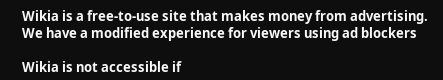Wikia is a free-to-use site that makes money from advertising. We have a modified experience for viewers using ad blockers

Wikia is not accessible if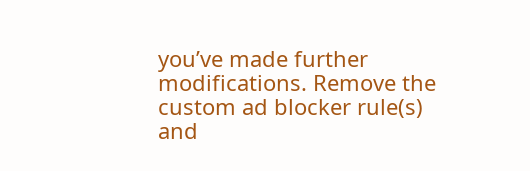you’ve made further modifications. Remove the custom ad blocker rule(s) and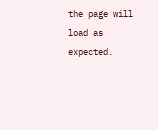the page will load as expected.